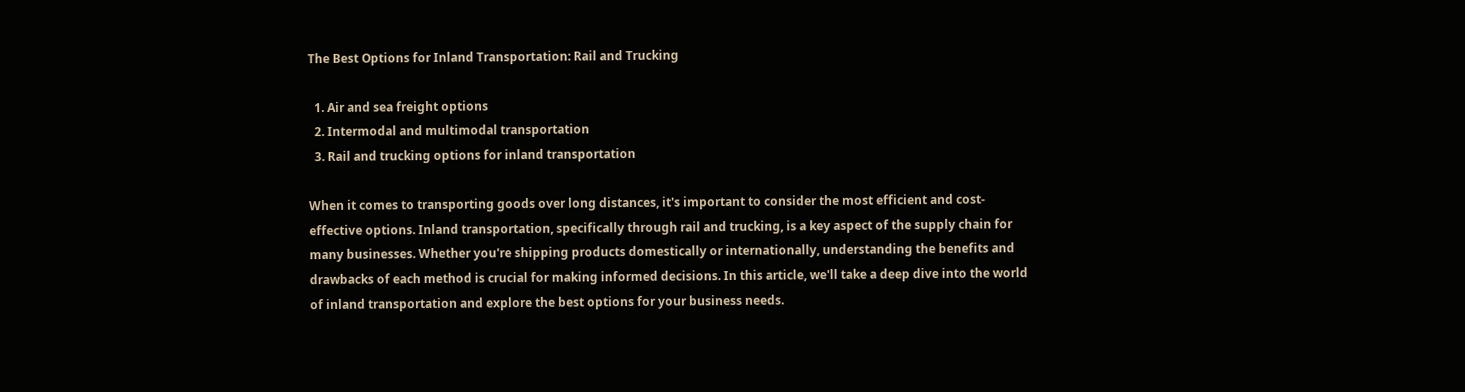The Best Options for Inland Transportation: Rail and Trucking

  1. Air and sea freight options
  2. Intermodal and multimodal transportation
  3. Rail and trucking options for inland transportation

When it comes to transporting goods over long distances, it's important to consider the most efficient and cost-effective options. Inland transportation, specifically through rail and trucking, is a key aspect of the supply chain for many businesses. Whether you're shipping products domestically or internationally, understanding the benefits and drawbacks of each method is crucial for making informed decisions. In this article, we'll take a deep dive into the world of inland transportation and explore the best options for your business needs.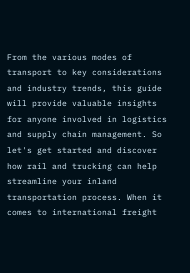From the various modes of transport to key considerations and industry trends, this guide will provide valuable insights for anyone involved in logistics and supply chain management. So let's get started and discover how rail and trucking can help streamline your inland transportation process. When it comes to international freight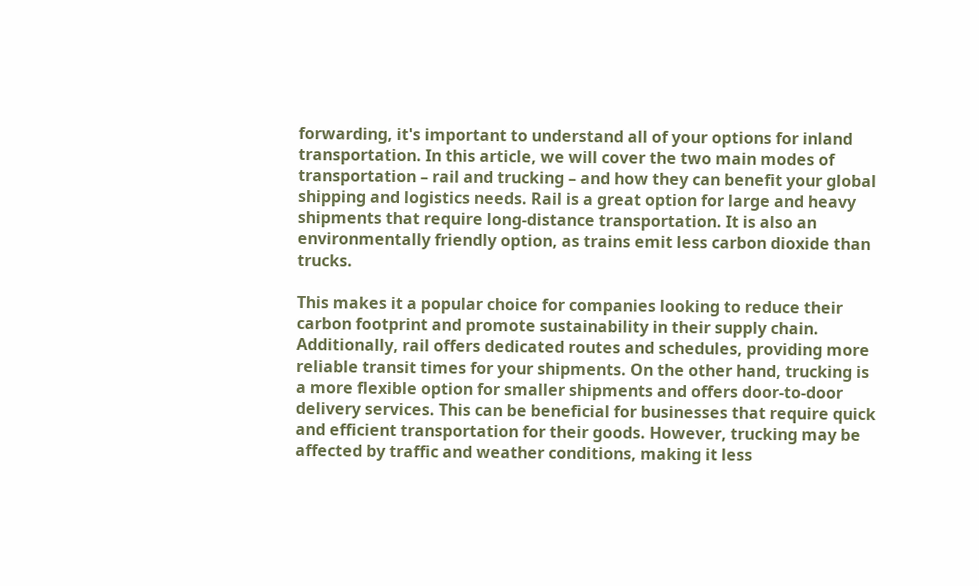forwarding, it's important to understand all of your options for inland transportation. In this article, we will cover the two main modes of transportation – rail and trucking – and how they can benefit your global shipping and logistics needs. Rail is a great option for large and heavy shipments that require long-distance transportation. It is also an environmentally friendly option, as trains emit less carbon dioxide than trucks.

This makes it a popular choice for companies looking to reduce their carbon footprint and promote sustainability in their supply chain. Additionally, rail offers dedicated routes and schedules, providing more reliable transit times for your shipments. On the other hand, trucking is a more flexible option for smaller shipments and offers door-to-door delivery services. This can be beneficial for businesses that require quick and efficient transportation for their goods. However, trucking may be affected by traffic and weather conditions, making it less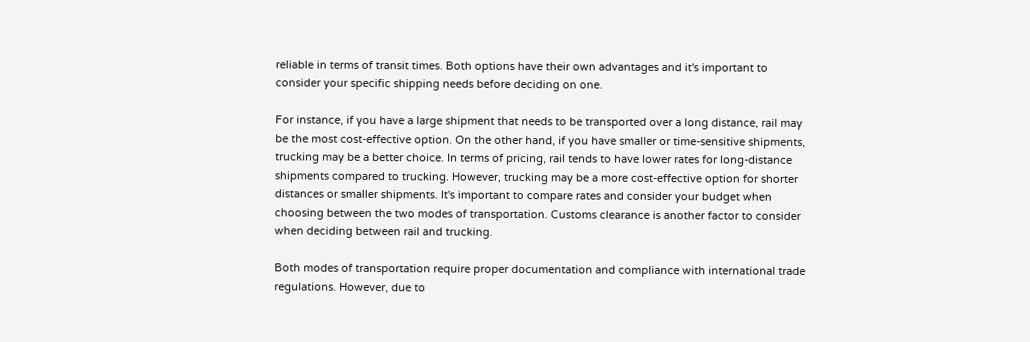reliable in terms of transit times. Both options have their own advantages and it's important to consider your specific shipping needs before deciding on one.

For instance, if you have a large shipment that needs to be transported over a long distance, rail may be the most cost-effective option. On the other hand, if you have smaller or time-sensitive shipments, trucking may be a better choice. In terms of pricing, rail tends to have lower rates for long-distance shipments compared to trucking. However, trucking may be a more cost-effective option for shorter distances or smaller shipments. It's important to compare rates and consider your budget when choosing between the two modes of transportation. Customs clearance is another factor to consider when deciding between rail and trucking.

Both modes of transportation require proper documentation and compliance with international trade regulations. However, due to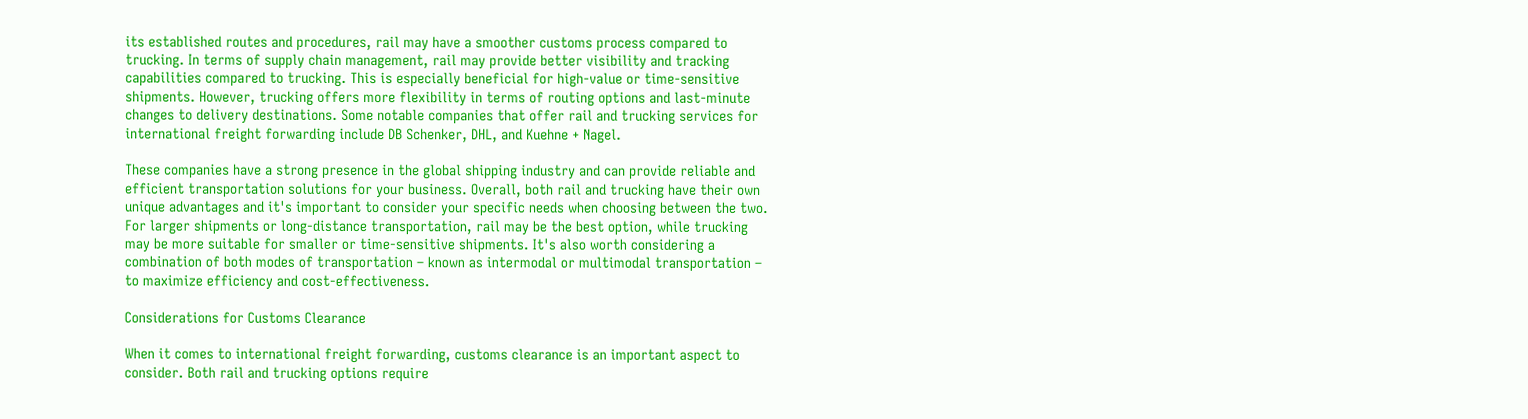its established routes and procedures, rail may have a smoother customs process compared to trucking. In terms of supply chain management, rail may provide better visibility and tracking capabilities compared to trucking. This is especially beneficial for high-value or time-sensitive shipments. However, trucking offers more flexibility in terms of routing options and last-minute changes to delivery destinations. Some notable companies that offer rail and trucking services for international freight forwarding include DB Schenker, DHL, and Kuehne + Nagel.

These companies have a strong presence in the global shipping industry and can provide reliable and efficient transportation solutions for your business. Overall, both rail and trucking have their own unique advantages and it's important to consider your specific needs when choosing between the two. For larger shipments or long-distance transportation, rail may be the best option, while trucking may be more suitable for smaller or time-sensitive shipments. It's also worth considering a combination of both modes of transportation – known as intermodal or multimodal transportation – to maximize efficiency and cost-effectiveness.

Considerations for Customs Clearance

When it comes to international freight forwarding, customs clearance is an important aspect to consider. Both rail and trucking options require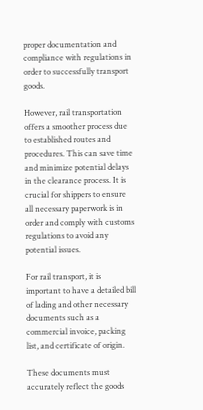proper documentation and compliance with regulations in order to successfully transport goods.

However, rail transportation offers a smoother process due to established routes and procedures. This can save time and minimize potential delays in the clearance process. It is crucial for shippers to ensure all necessary paperwork is in order and comply with customs regulations to avoid any potential issues.

For rail transport, it is important to have a detailed bill of lading and other necessary documents such as a commercial invoice, packing list, and certificate of origin.

These documents must accurately reflect the goods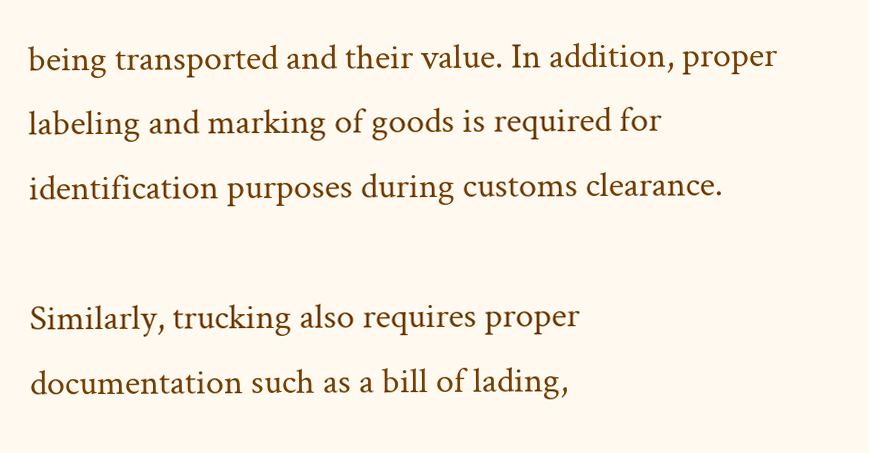being transported and their value. In addition, proper labeling and marking of goods is required for identification purposes during customs clearance.

Similarly, trucking also requires proper documentation such as a bill of lading,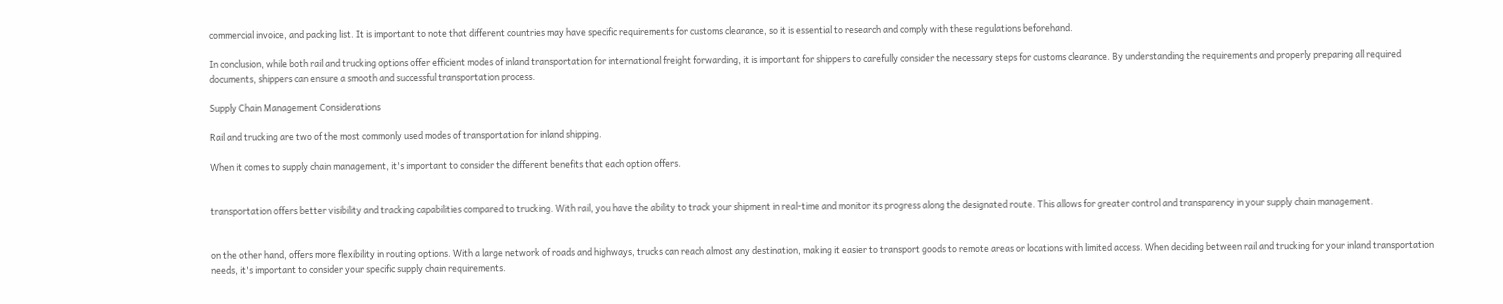commercial invoice, and packing list. It is important to note that different countries may have specific requirements for customs clearance, so it is essential to research and comply with these regulations beforehand.

In conclusion, while both rail and trucking options offer efficient modes of inland transportation for international freight forwarding, it is important for shippers to carefully consider the necessary steps for customs clearance. By understanding the requirements and properly preparing all required documents, shippers can ensure a smooth and successful transportation process.

Supply Chain Management Considerations

Rail and trucking are two of the most commonly used modes of transportation for inland shipping.

When it comes to supply chain management, it's important to consider the different benefits that each option offers.


transportation offers better visibility and tracking capabilities compared to trucking. With rail, you have the ability to track your shipment in real-time and monitor its progress along the designated route. This allows for greater control and transparency in your supply chain management.


on the other hand, offers more flexibility in routing options. With a large network of roads and highways, trucks can reach almost any destination, making it easier to transport goods to remote areas or locations with limited access. When deciding between rail and trucking for your inland transportation needs, it's important to consider your specific supply chain requirements.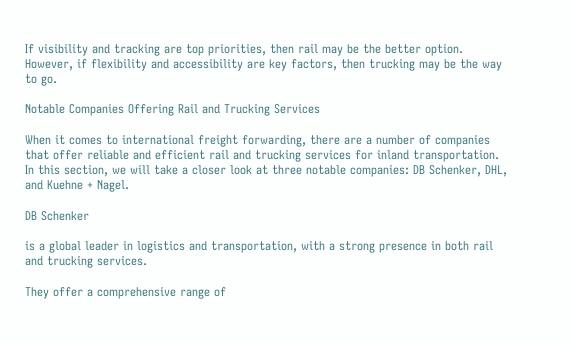If visibility and tracking are top priorities, then rail may be the better option. However, if flexibility and accessibility are key factors, then trucking may be the way to go.

Notable Companies Offering Rail and Trucking Services

When it comes to international freight forwarding, there are a number of companies that offer reliable and efficient rail and trucking services for inland transportation. In this section, we will take a closer look at three notable companies: DB Schenker, DHL, and Kuehne + Nagel.

DB Schenker

is a global leader in logistics and transportation, with a strong presence in both rail and trucking services.

They offer a comprehensive range of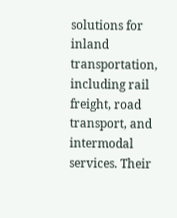solutions for inland transportation, including rail freight, road transport, and intermodal services. Their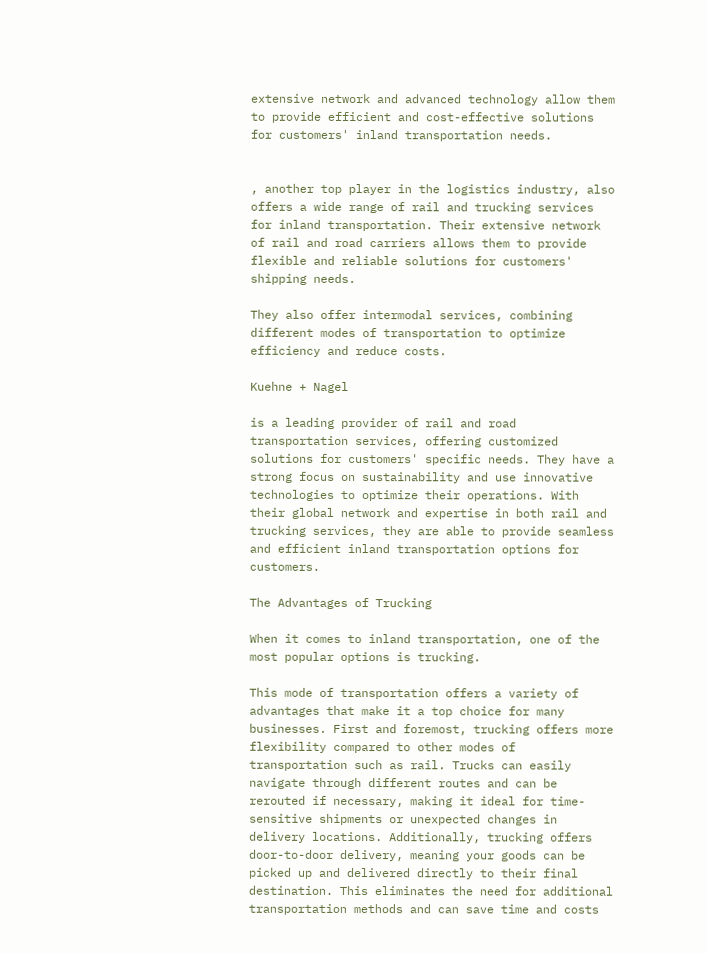extensive network and advanced technology allow them to provide efficient and cost-effective solutions for customers' inland transportation needs.


, another top player in the logistics industry, also offers a wide range of rail and trucking services for inland transportation. Their extensive network of rail and road carriers allows them to provide flexible and reliable solutions for customers' shipping needs.

They also offer intermodal services, combining different modes of transportation to optimize efficiency and reduce costs.

Kuehne + Nagel

is a leading provider of rail and road transportation services, offering customized solutions for customers' specific needs. They have a strong focus on sustainability and use innovative technologies to optimize their operations. With their global network and expertise in both rail and trucking services, they are able to provide seamless and efficient inland transportation options for customers.

The Advantages of Trucking

When it comes to inland transportation, one of the most popular options is trucking.

This mode of transportation offers a variety of advantages that make it a top choice for many businesses. First and foremost, trucking offers more flexibility compared to other modes of transportation such as rail. Trucks can easily navigate through different routes and can be rerouted if necessary, making it ideal for time-sensitive shipments or unexpected changes in delivery locations. Additionally, trucking offers door-to-door delivery, meaning your goods can be picked up and delivered directly to their final destination. This eliminates the need for additional transportation methods and can save time and costs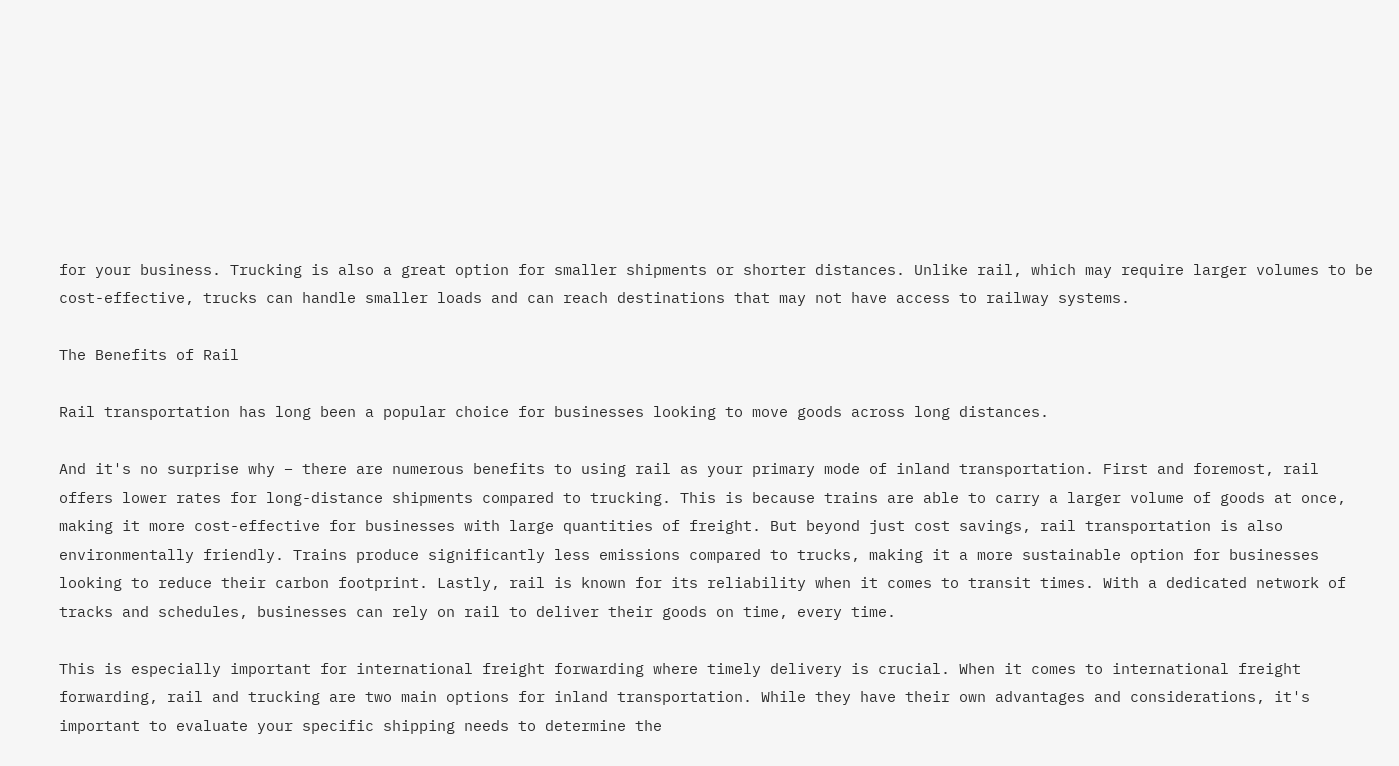for your business. Trucking is also a great option for smaller shipments or shorter distances. Unlike rail, which may require larger volumes to be cost-effective, trucks can handle smaller loads and can reach destinations that may not have access to railway systems.

The Benefits of Rail

Rail transportation has long been a popular choice for businesses looking to move goods across long distances.

And it's no surprise why – there are numerous benefits to using rail as your primary mode of inland transportation. First and foremost, rail offers lower rates for long-distance shipments compared to trucking. This is because trains are able to carry a larger volume of goods at once, making it more cost-effective for businesses with large quantities of freight. But beyond just cost savings, rail transportation is also environmentally friendly. Trains produce significantly less emissions compared to trucks, making it a more sustainable option for businesses looking to reduce their carbon footprint. Lastly, rail is known for its reliability when it comes to transit times. With a dedicated network of tracks and schedules, businesses can rely on rail to deliver their goods on time, every time.

This is especially important for international freight forwarding where timely delivery is crucial. When it comes to international freight forwarding, rail and trucking are two main options for inland transportation. While they have their own advantages and considerations, it's important to evaluate your specific shipping needs to determine the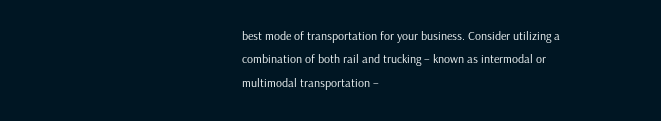best mode of transportation for your business. Consider utilizing a combination of both rail and trucking – known as intermodal or multimodal transportation –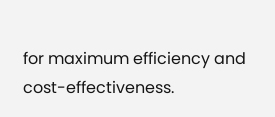for maximum efficiency and cost-effectiveness.